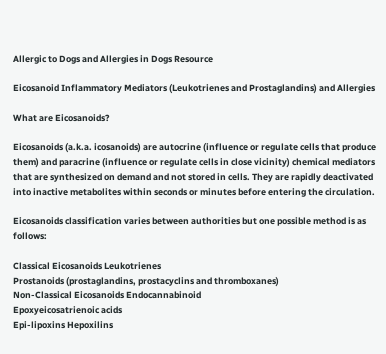Allergic to Dogs and Allergies in Dogs Resource

Eicosanoid Inflammatory Mediators (Leukotrienes and Prostaglandins) and Allergies

What are Eicosanoids?

Eicosanoids (a.k.a. icosanoids) are autocrine (influence or regulate cells that produce them) and paracrine (influence or regulate cells in close vicinity) chemical mediators that are synthesized on demand and not stored in cells. They are rapidly deactivated into inactive metabolites within seconds or minutes before entering the circulation.

Eicosanoids classification varies between authorities but one possible method is as follows:

Classical Eicosanoids Leukotrienes
Prostanoids (prostaglandins, prostacyclins and thromboxanes)
Non-Classical Eicosanoids Endocannabinoid
Epoxyeicosatrienoic acids
Epi-lipoxins Hepoxilins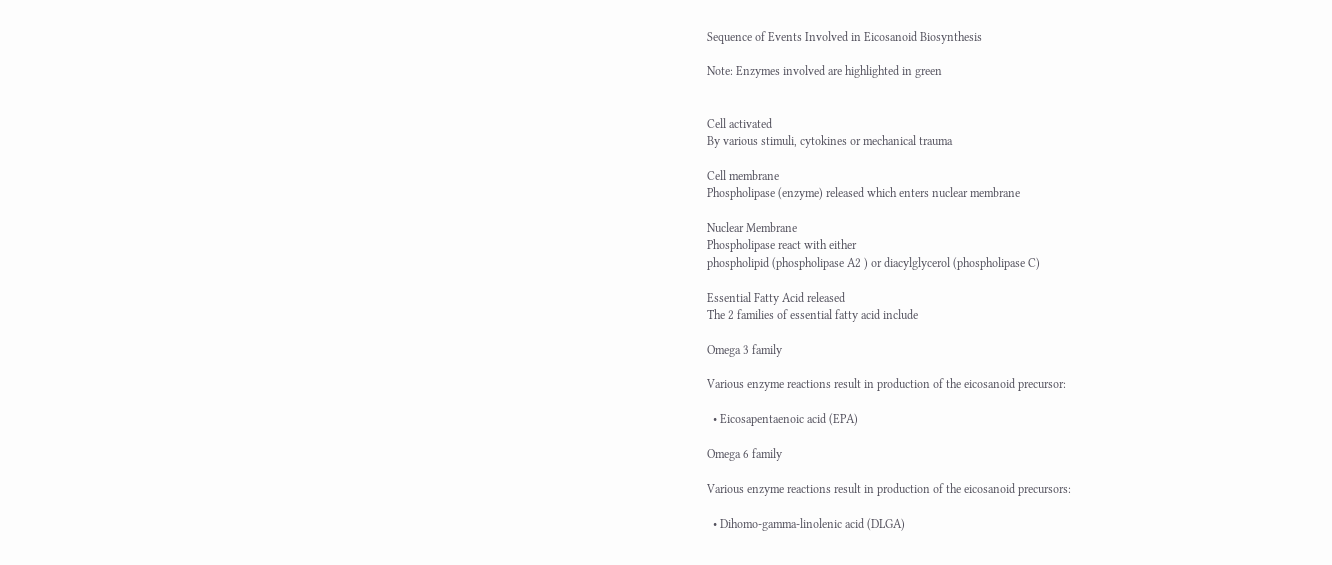Sequence of Events Involved in Eicosanoid Biosynthesis

Note: Enzymes involved are highlighted in green


Cell activated
By various stimuli, cytokines or mechanical trauma

Cell membrane
Phospholipase (enzyme) released which enters nuclear membrane

Nuclear Membrane
Phospholipase react with either
phospholipid (phospholipase A2 ) or diacylglycerol (phospholipase C)

Essential Fatty Acid released
The 2 families of essential fatty acid include

Omega 3 family

Various enzyme reactions result in production of the eicosanoid precursor:

  • Eicosapentaenoic acid (EPA)

Omega 6 family

Various enzyme reactions result in production of the eicosanoid precursors:

  • Dihomo-gamma-linolenic acid (DLGA)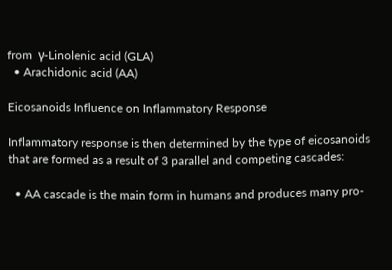from  γ-Linolenic acid (GLA)
  • Arachidonic acid (AA)

Eicosanoids Influence on Inflammatory Response

Inflammatory response is then determined by the type of eicosanoids that are formed as a result of 3 parallel and competing cascades:

  • AA cascade is the main form in humans and produces many pro-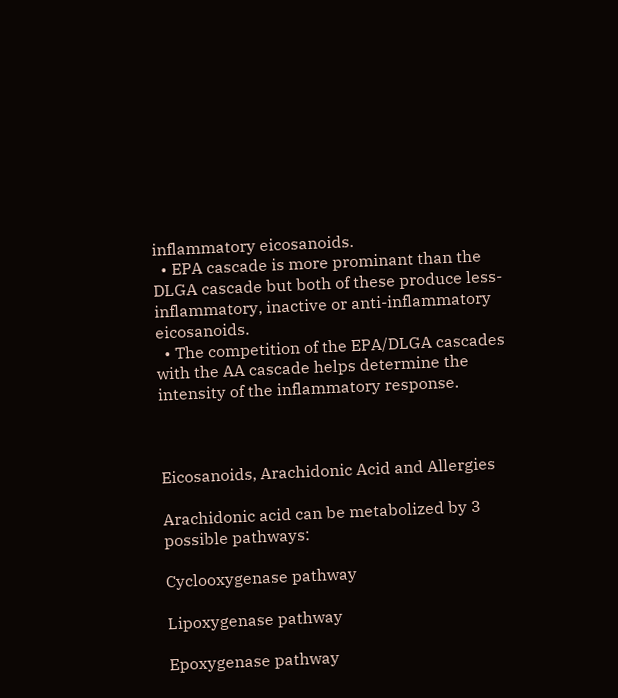inflammatory eicosanoids.
  • EPA cascade is more prominant than the DLGA cascade but both of these produce less-inflammatory, inactive or anti-inflammatory eicosanoids.
  • The competition of the EPA/DLGA cascades with the AA cascade helps determine the intensity of the inflammatory response.



Eicosanoids, Arachidonic Acid and Allergies

Arachidonic acid can be metabolized by 3 possible pathways:

Cyclooxygenase pathway

Lipoxygenase pathway

Epoxygenase pathway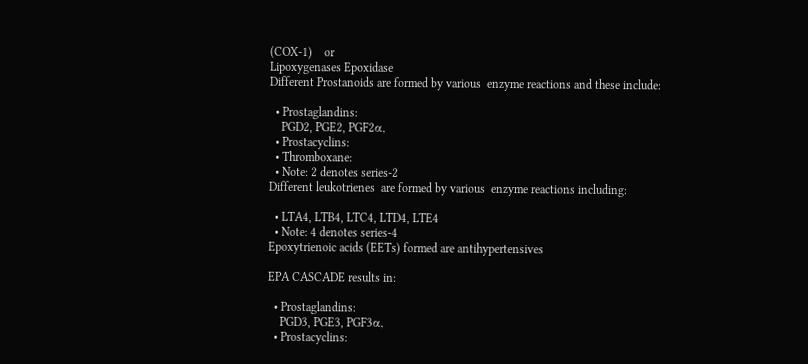(COX-1)    or
Lipoxygenases Epoxidase
Different Prostanoids are formed by various  enzyme reactions and these include:

  • Prostaglandins:
    PGD2, PGE2, PGF2α,
  • Prostacyclins:
  • Thromboxane:
  • Note: 2 denotes series-2
Different leukotrienes  are formed by various  enzyme reactions including:

  • LTA4, LTB4, LTC4, LTD4, LTE4
  • Note: 4 denotes series-4
Epoxytrienoic acids (EETs) formed are antihypertensives

EPA CASCADE results in:

  • Prostaglandins:
    PGD3, PGE3, PGF3α,
  • Prostacyclins: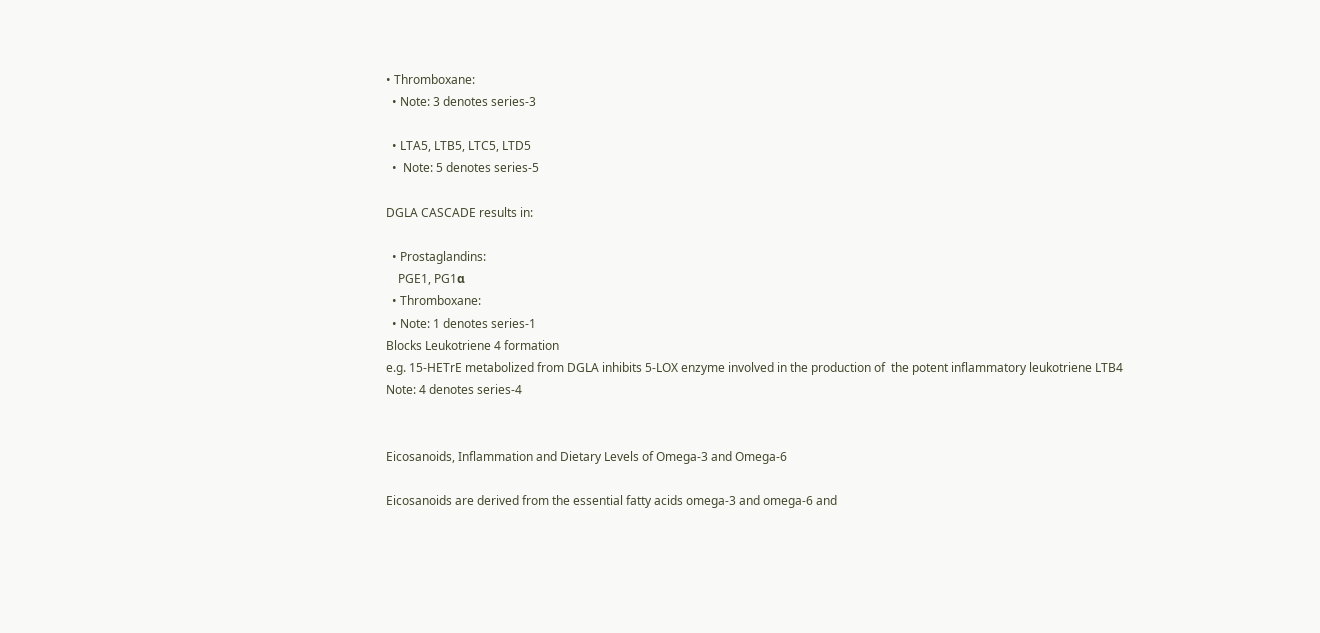• Thromboxane:
  • Note: 3 denotes series-3

  • LTA5, LTB5, LTC5, LTD5
  •  Note: 5 denotes series-5

DGLA CASCADE results in:

  • Prostaglandins:
    PGE1, PG1α
  • Thromboxane:
  • Note: 1 denotes series-1
Blocks Leukotriene 4 formation
e.g. 15-HETrE metabolized from DGLA inhibits 5-LOX enzyme involved in the production of  the potent inflammatory leukotriene LTB4
Note: 4 denotes series-4


Eicosanoids, Inflammation and Dietary Levels of Omega-3 and Omega-6

Eicosanoids are derived from the essential fatty acids omega-3 and omega-6 and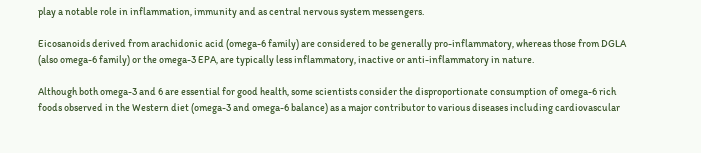play a notable role in inflammation, immunity and as central nervous system messengers.

Eicosanoids derived from arachidonic acid (omega-6 family) are considered to be generally pro-inflammatory, whereas those from DGLA (also omega-6 family) or the omega-3 EPA, are typically less inflammatory, inactive or anti-inflammatory in nature.

Although both omega-3 and 6 are essential for good health, some scientists consider the disproportionate consumption of omega-6 rich foods observed in the Western diet (omega-3 and omega-6 balance) as a major contributor to various diseases including cardiovascular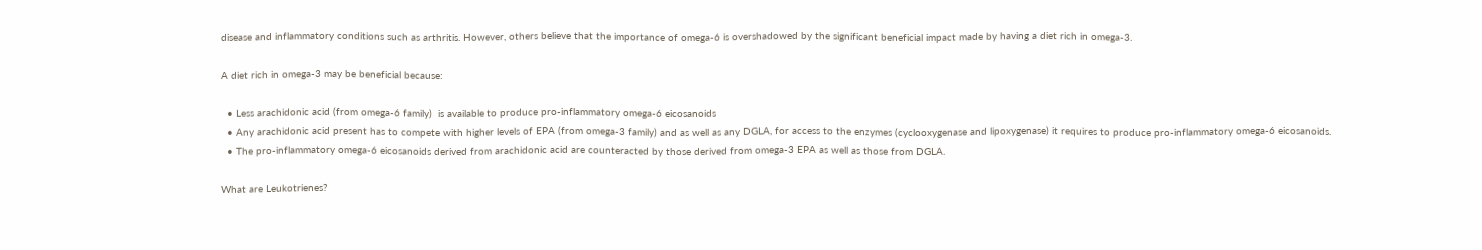disease and inflammatory conditions such as arthritis. However, others believe that the importance of omega-6 is overshadowed by the significant beneficial impact made by having a diet rich in omega-3.

A diet rich in omega-3 may be beneficial because:

  • Less arachidonic acid (from omega-6 family)  is available to produce pro-inflammatory omega-6 eicosanoids
  • Any arachidonic acid present has to compete with higher levels of EPA (from omega-3 family) and as well as any DGLA, for access to the enzymes (cyclooxygenase and lipoxygenase) it requires to produce pro-inflammatory omega-6 eicosanoids.
  • The pro-inflammatory omega-6 eicosanoids derived from arachidonic acid are counteracted by those derived from omega-3 EPA as well as those from DGLA.

What are Leukotrienes?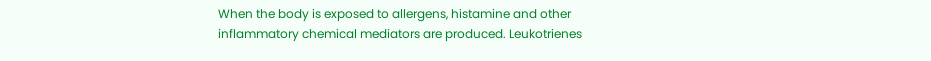When the body is exposed to allergens, histamine and other inflammatory chemical mediators are produced. Leukotrienes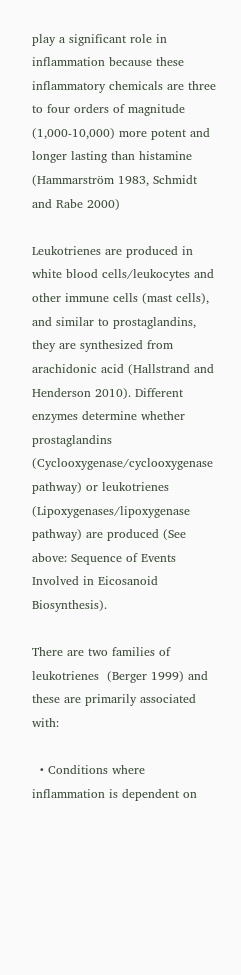play a significant role in inflammation because these inflammatory chemicals are three to four orders of magnitude (1,000-10,000) more potent and longer lasting than histamine (Hammarström 1983, Schmidt and Rabe 2000)

Leukotrienes are produced in white blood cells/leukocytes and other immune cells (mast cells), and similar to prostaglandins, they are synthesized from arachidonic acid (Hallstrand and Henderson 2010). Different enzymes determine whether prostaglandins (Cyclooxygenase/cyclooxygenase pathway) or leukotrienes (Lipoxygenases/lipoxygenase pathway) are produced (See above: Sequence of Events Involved in Eicosanoid Biosynthesis).

There are two families of leukotrienes  (Berger 1999) and these are primarily associated with:

  • Conditions where inflammation is dependent on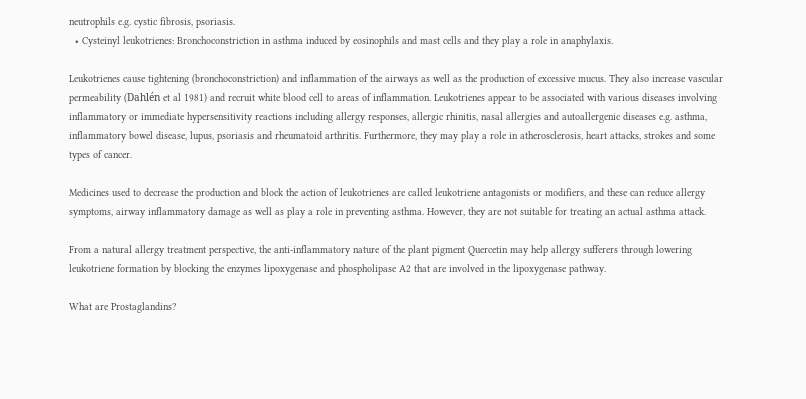neutrophils e.g. cystic fibrosis, psoriasis.
  • Cysteinyl leukotrienes: Bronchoconstriction in asthma induced by eosinophils and mast cells and they play a role in anaphylaxis.

Leukotrienes cause tightening (bronchoconstriction) and inflammation of the airways as well as the production of excessive mucus. They also increase vascular permeability (Dahlén et al 1981) and recruit white blood cell to areas of inflammation. Leukotrienes appear to be associated with various diseases involving inflammatory or immediate hypersensitivity reactions including allergy responses, allergic rhinitis, nasal allergies and autoallergenic diseases e.g. asthma, inflammatory bowel disease, lupus, psoriasis and rheumatoid arthritis. Furthermore, they may play a role in atherosclerosis, heart attacks, strokes and some types of cancer.

Medicines used to decrease the production and block the action of leukotrienes are called leukotriene antagonists or modifiers, and these can reduce allergy symptoms, airway inflammatory damage as well as play a role in preventing asthma. However, they are not suitable for treating an actual asthma attack.

From a natural allergy treatment perspective, the anti-inflammatory nature of the plant pigment Quercetin may help allergy sufferers through lowering leukotriene formation by blocking the enzymes lipoxygenase and phospholipase A2 that are involved in the lipoxygenase pathway.

What are Prostaglandins?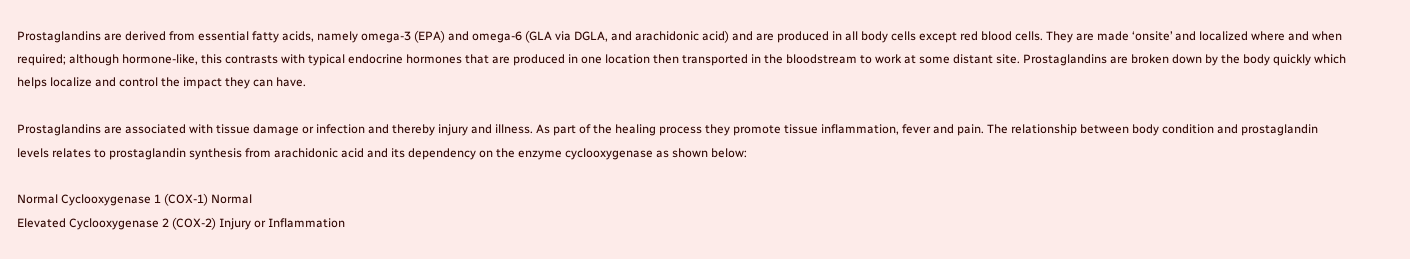Prostaglandins are derived from essential fatty acids, namely omega-3 (EPA) and omega-6 (GLA via DGLA, and arachidonic acid) and are produced in all body cells except red blood cells. They are made ‘onsite’ and localized where and when required; although hormone-like, this contrasts with typical endocrine hormones that are produced in one location then transported in the bloodstream to work at some distant site. Prostaglandins are broken down by the body quickly which helps localize and control the impact they can have.

Prostaglandins are associated with tissue damage or infection and thereby injury and illness. As part of the healing process they promote tissue inflammation, fever and pain. The relationship between body condition and prostaglandin levels relates to prostaglandin synthesis from arachidonic acid and its dependency on the enzyme cyclooxygenase as shown below:

Normal Cyclooxygenase 1 (COX-1) Normal
Elevated Cyclooxygenase 2 (COX-2) Injury or Inflammation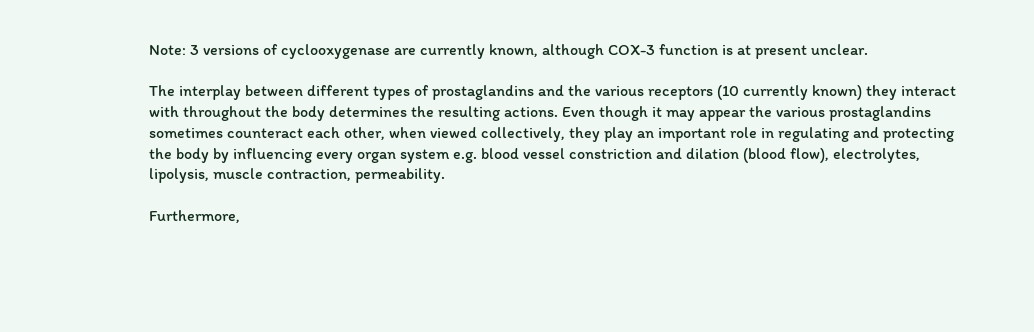Note: 3 versions of cyclooxygenase are currently known, although COX-3 function is at present unclear.

The interplay between different types of prostaglandins and the various receptors (10 currently known) they interact with throughout the body determines the resulting actions. Even though it may appear the various prostaglandins sometimes counteract each other, when viewed collectively, they play an important role in regulating and protecting the body by influencing every organ system e.g. blood vessel constriction and dilation (blood flow), electrolytes, lipolysis, muscle contraction, permeability.

Furthermore,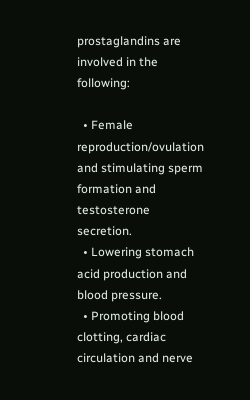prostaglandins are involved in the following:

  • Female reproduction/ovulation and stimulating sperm formation and testosterone secretion.
  • Lowering stomach acid production and blood pressure.
  • Promoting blood clotting, cardiac circulation and nerve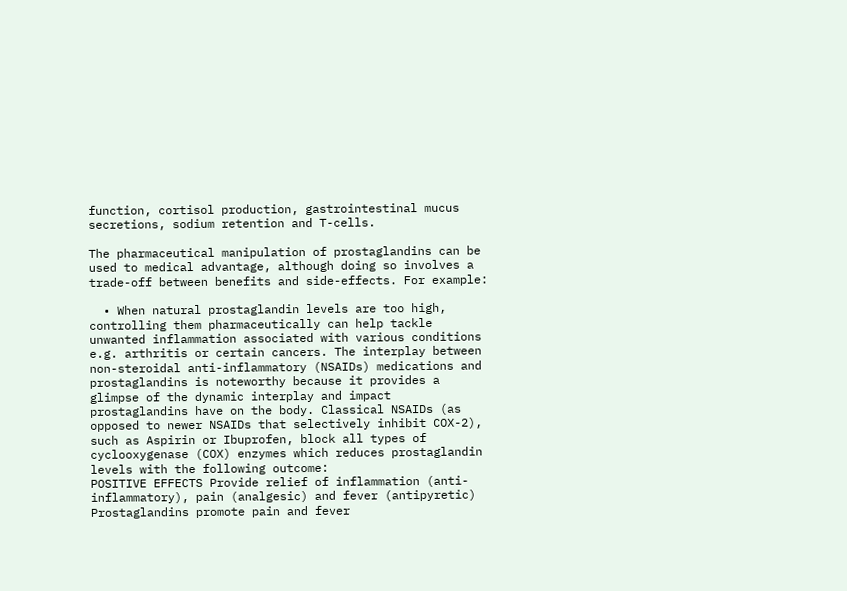function, cortisol production, gastrointestinal mucus secretions, sodium retention and T-cells.

The pharmaceutical manipulation of prostaglandins can be used to medical advantage, although doing so involves a trade-off between benefits and side-effects. For example:

  • When natural prostaglandin levels are too high, controlling them pharmaceutically can help tackle unwanted inflammation associated with various conditions e.g. arthritis or certain cancers. The interplay between non-steroidal anti-inflammatory (NSAIDs) medications and prostaglandins is noteworthy because it provides a glimpse of the dynamic interplay and impact prostaglandins have on the body. Classical NSAIDs (as opposed to newer NSAIDs that selectively inhibit COX-2), such as Aspirin or Ibuprofen, block all types of cyclooxygenase (COX) enzymes which reduces prostaglandin levels with the following outcome:
POSITIVE EFFECTS Provide relief of inflammation (anti-inflammatory), pain (analgesic) and fever (antipyretic) Prostaglandins promote pain and fever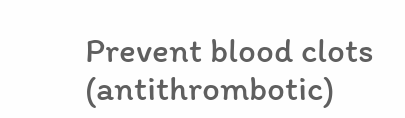Prevent blood clots (antithrombotic)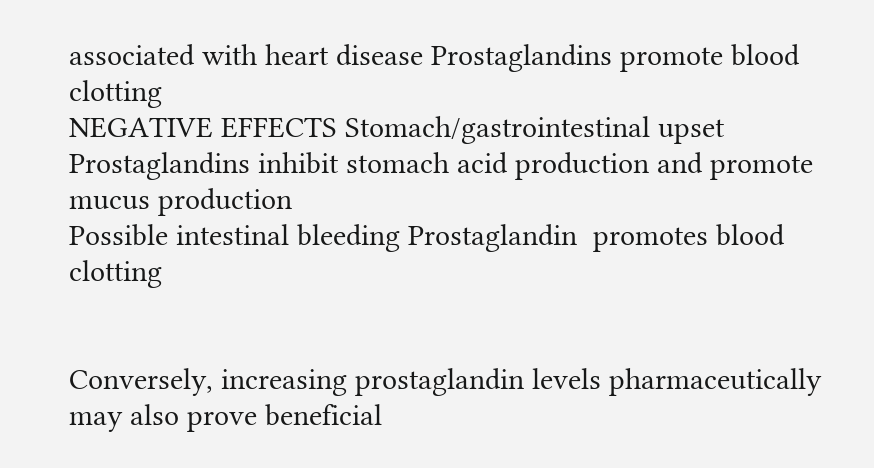associated with heart disease Prostaglandins promote blood clotting
NEGATIVE EFFECTS Stomach/gastrointestinal upset Prostaglandins inhibit stomach acid production and promote mucus production
Possible intestinal bleeding Prostaglandin  promotes blood clotting


Conversely, increasing prostaglandin levels pharmaceutically may also prove beneficial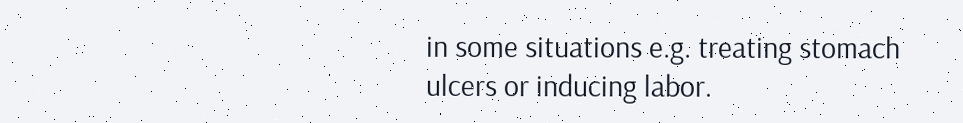in some situations e.g. treating stomach ulcers or inducing labor.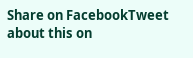Share on FacebookTweet about this on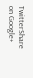TwitterShare on Google+